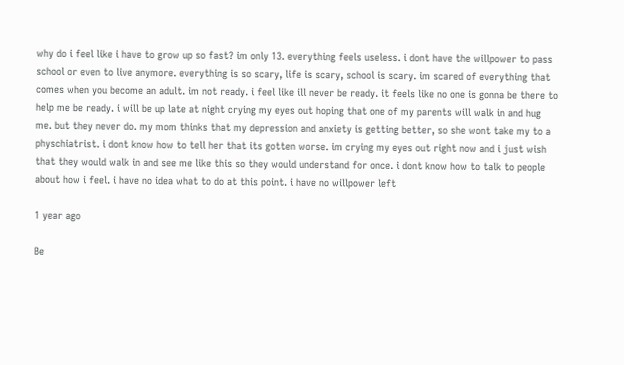why do i feel like i have to grow up so fast? im only 13. everything feels useless. i dont have the willpower to pass school or even to live anymore. everything is so scary, life is scary, school is scary. im scared of everything that comes when you become an adult. im not ready. i feel like ill never be ready. it feels like no one is gonna be there to help me be ready. i will be up late at night crying my eyes out hoping that one of my parents will walk in and hug me. but they never do. my mom thinks that my depression and anxiety is getting better, so she wont take my to a physchiatrist. i dont know how to tell her that its gotten worse. im crying my eyes out right now and i just wish that they would walk in and see me like this so they would understand for once. i dont know how to talk to people about how i feel. i have no idea what to do at this point. i have no willpower left

1 year ago

Be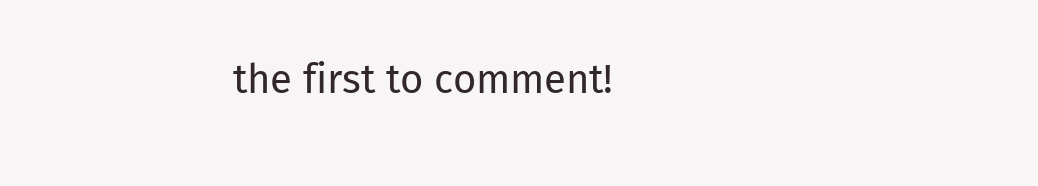the first to comment!